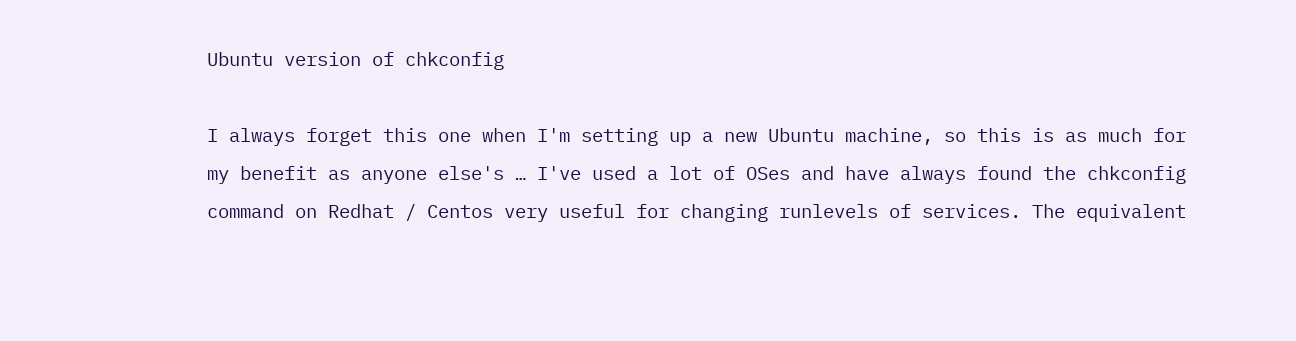Ubuntu version of chkconfig

I always forget this one when I'm setting up a new Ubuntu machine, so this is as much for my benefit as anyone else's … I've used a lot of OSes and have always found the chkconfig command on Redhat / Centos very useful for changing runlevels of services. The equivalent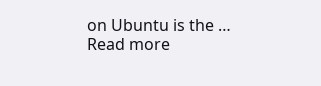on Ubuntu is the … Read more